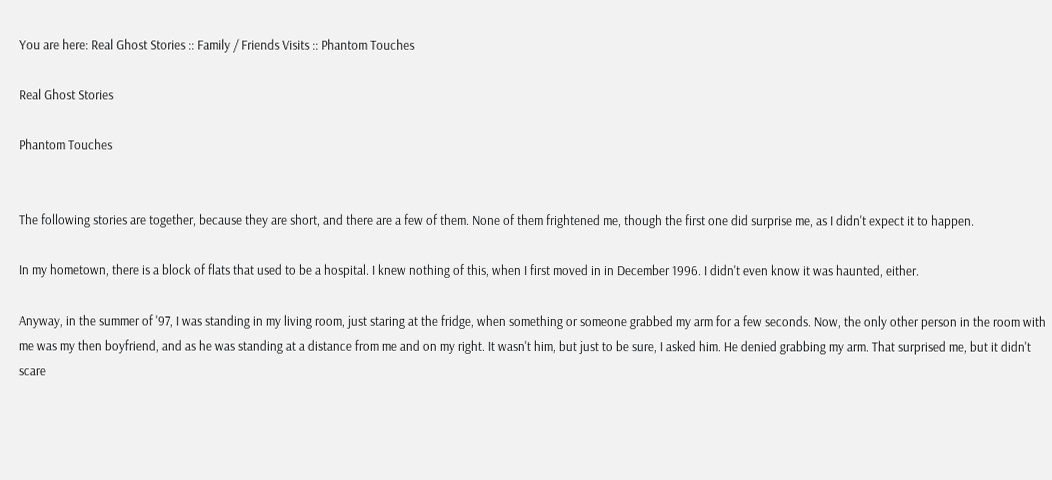You are here: Real Ghost Stories :: Family / Friends Visits :: Phantom Touches

Real Ghost Stories

Phantom Touches


The following stories are together, because they are short, and there are a few of them. None of them frightened me, though the first one did surprise me, as I didn't expect it to happen.

In my hometown, there is a block of flats that used to be a hospital. I knew nothing of this, when I first moved in in December 1996. I didn't even know it was haunted, either.

Anyway, in the summer of '97, I was standing in my living room, just staring at the fridge, when something or someone grabbed my arm for a few seconds. Now, the only other person in the room with me was my then boyfriend, and as he was standing at a distance from me and on my right. It wasn't him, but just to be sure, I asked him. He denied grabbing my arm. That surprised me, but it didn't scare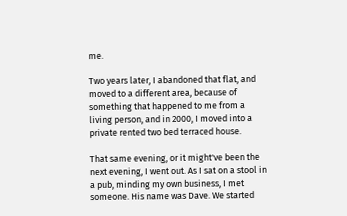me.

Two years later, I abandoned that flat, and moved to a different area, because of something that happened to me from a living person, and in 2000, I moved into a private rented two bed terraced house.

That same evening, or it might've been the next evening, I went out. As I sat on a stool in a pub, minding my own business, I met someone. His name was Dave. We started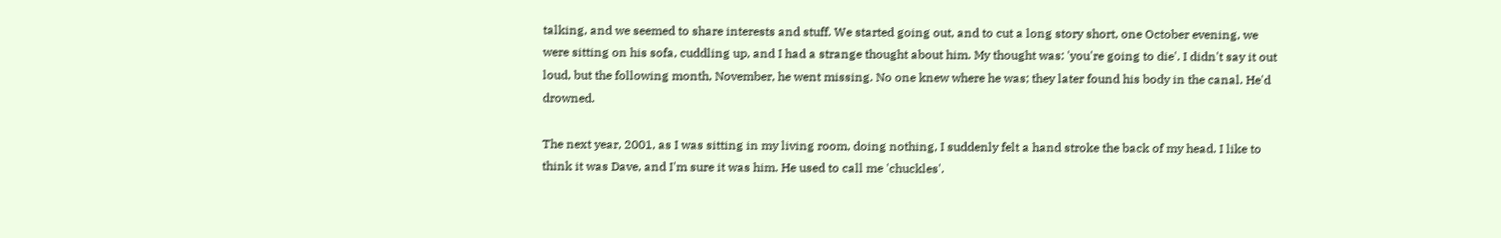talking, and we seemed to share interests and stuff. We started going out, and to cut a long story short, one October evening, we were sitting on his sofa, cuddling up, and I had a strange thought about him. My thought was: 'you're going to die'. I didn't say it out loud, but the following month, November, he went missing. No one knew where he was; they later found his body in the canal. He'd drowned.

The next year, 2001, as I was sitting in my living room, doing nothing, I suddenly felt a hand stroke the back of my head. I like to think it was Dave, and I'm sure it was him. He used to call me 'chuckles'.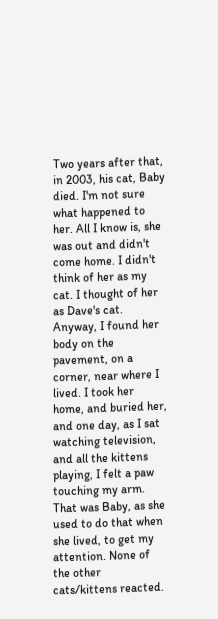Two years after that, in 2003, his cat, Baby died. I'm not sure what happened to her. All I know is, she was out and didn't come home. I didn't think of her as my cat. I thought of her as Dave's cat. Anyway, I found her body on the pavement, on a corner, near where I lived. I took her home, and buried her, and one day, as I sat watching television, and all the kittens playing, I felt a paw touching my arm. That was Baby, as she used to do that when she lived, to get my attention. None of the other cats/kittens reacted.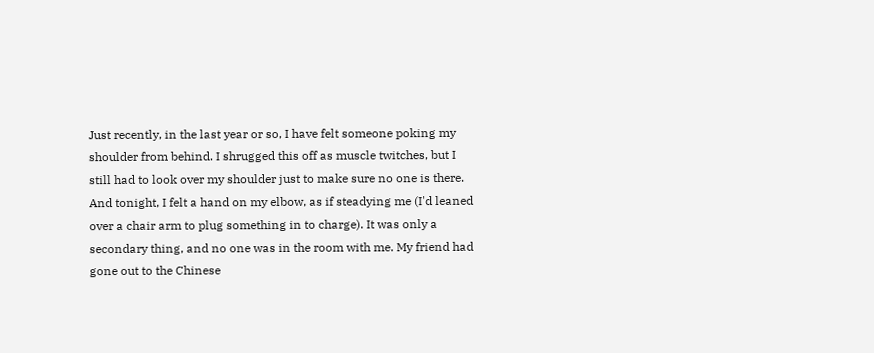Just recently, in the last year or so, I have felt someone poking my shoulder from behind. I shrugged this off as muscle twitches, but I still had to look over my shoulder just to make sure no one is there. And tonight, I felt a hand on my elbow, as if steadying me (I'd leaned over a chair arm to plug something in to charge). It was only a secondary thing, and no one was in the room with me. My friend had gone out to the Chinese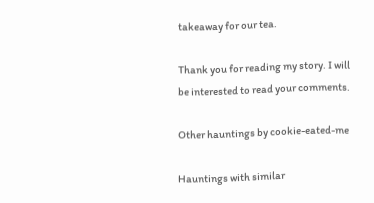takeaway for our tea.

Thank you for reading my story. I will be interested to read your comments.

Other hauntings by cookie-eated-me

Hauntings with similar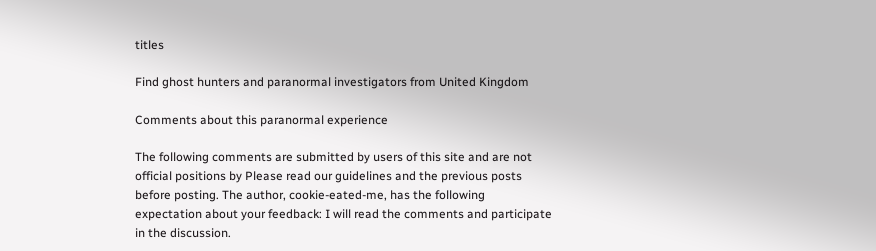titles

Find ghost hunters and paranormal investigators from United Kingdom

Comments about this paranormal experience

The following comments are submitted by users of this site and are not official positions by Please read our guidelines and the previous posts before posting. The author, cookie-eated-me, has the following expectation about your feedback: I will read the comments and participate in the discussion.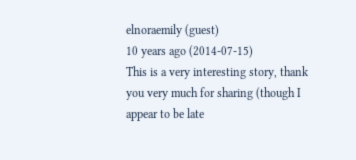elnoraemily (guest)
10 years ago (2014-07-15)
This is a very interesting story, thank you very much for sharing (though I appear to be late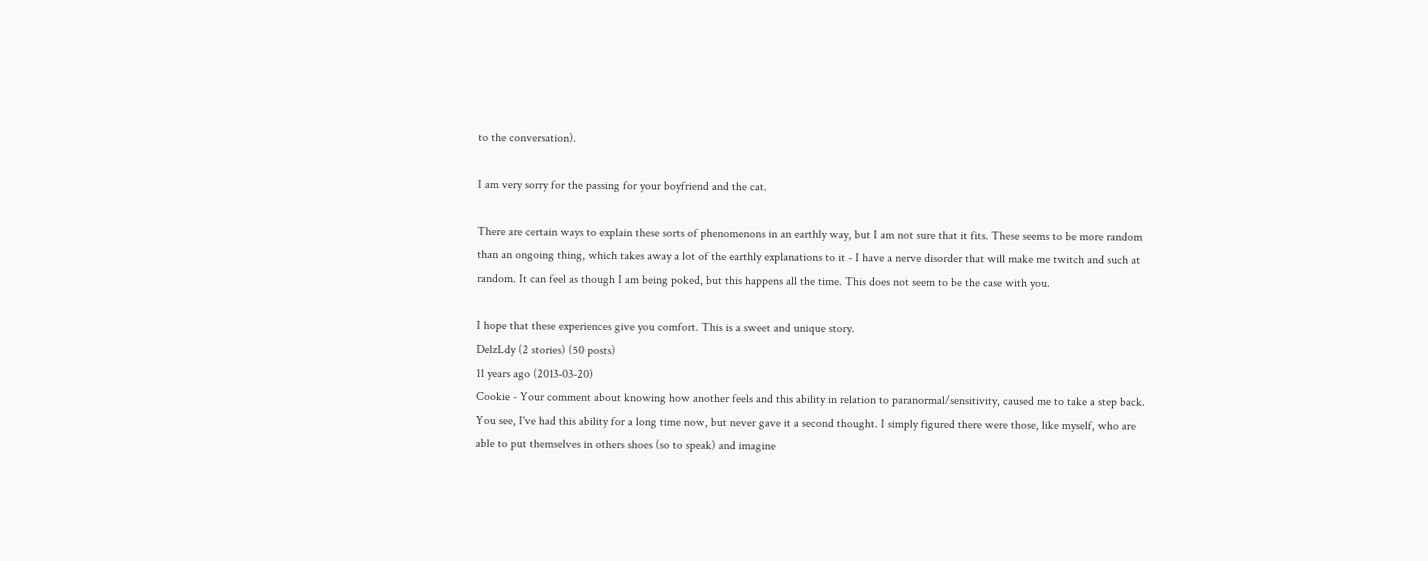to the conversation).

I am very sorry for the passing for your boyfriend and the cat.

There are certain ways to explain these sorts of phenomenons in an earthly way, but I am not sure that it fits. These seems to be more random than an ongoing thing, which takes away a lot of the earthly explanations to it - I have a nerve disorder that will make me twitch and such at random. It can feel as though I am being poked, but this happens all the time. This does not seem to be the case with you.

I hope that these experiences give you comfort. This is a sweet and unique story.
DelzLdy (2 stories) (50 posts)
11 years ago (2013-03-20)
Cookie - Your comment about knowing how another feels and this ability in relation to paranormal/sensitivity, caused me to take a step back. You see, I've had this ability for a long time now, but never gave it a second thought. I simply figured there were those, like myself, who are able to put themselves in others shoes (so to speak) and imagine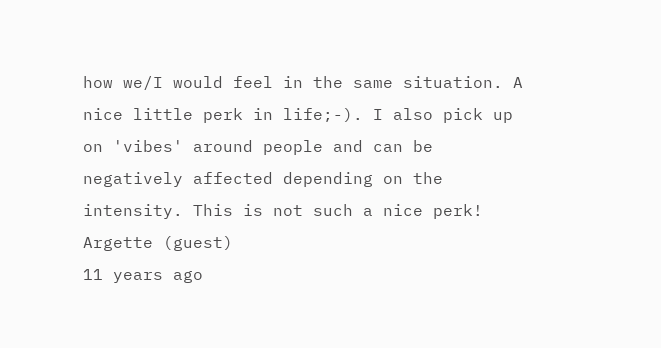how we/I would feel in the same situation. A nice little perk in life;-). I also pick up on 'vibes' around people and can be negatively affected depending on the intensity. This is not such a nice perk!
Argette (guest)
11 years ago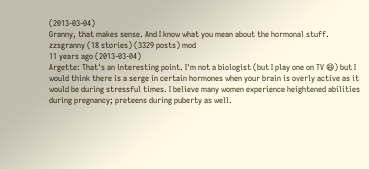(2013-03-04)
Granny, that makes sense. And I know what you mean about the hormonal stuff.
zzsgranny (18 stories) (3329 posts) mod
11 years ago (2013-03-04)
Argette: That's an interesting point. I'm not a biologist (but I play one on TV 😆) but I would think there is a serge in certain hormones when your brain is overly active as it would be during stressful times. I believe many women experience heightened abilities during pregnancy; preteens during puberty as well.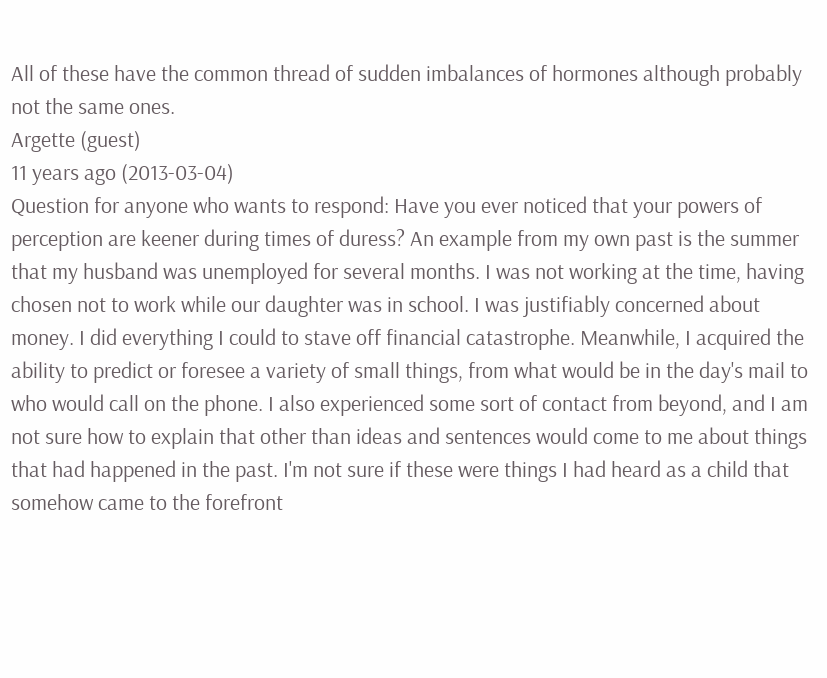All of these have the common thread of sudden imbalances of hormones although probably not the same ones.
Argette (guest)
11 years ago (2013-03-04)
Question for anyone who wants to respond: Have you ever noticed that your powers of perception are keener during times of duress? An example from my own past is the summer that my husband was unemployed for several months. I was not working at the time, having chosen not to work while our daughter was in school. I was justifiably concerned about money. I did everything I could to stave off financial catastrophe. Meanwhile, I acquired the ability to predict or foresee a variety of small things, from what would be in the day's mail to who would call on the phone. I also experienced some sort of contact from beyond, and I am not sure how to explain that other than ideas and sentences would come to me about things that had happened in the past. I'm not sure if these were things I had heard as a child that somehow came to the forefront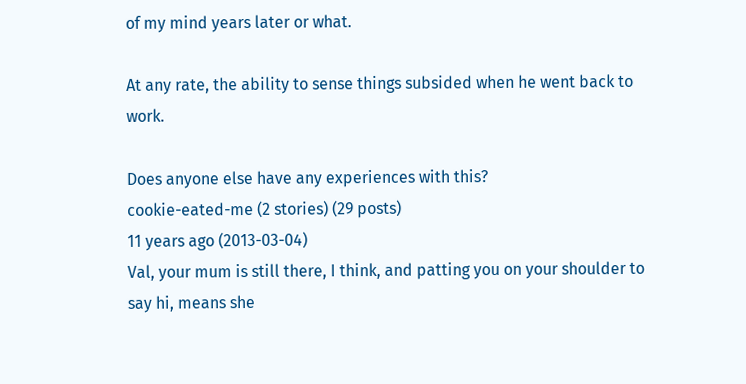of my mind years later or what.

At any rate, the ability to sense things subsided when he went back to work.

Does anyone else have any experiences with this?
cookie-eated-me (2 stories) (29 posts)
11 years ago (2013-03-04)
Val, your mum is still there, I think, and patting you on your shoulder to say hi, means she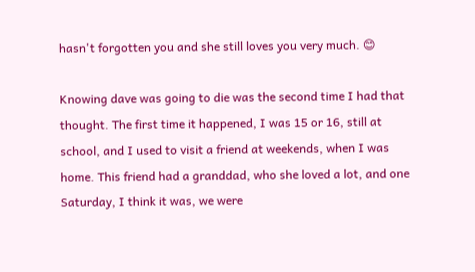hasn't forgotten you and she still loves you very much. 😊

Knowing dave was going to die was the second time I had that thought. The first time it happened, I was 15 or 16, still at school, and I used to visit a friend at weekends, when I was home. This friend had a granddad, who she loved a lot, and one Saturday, I think it was, we were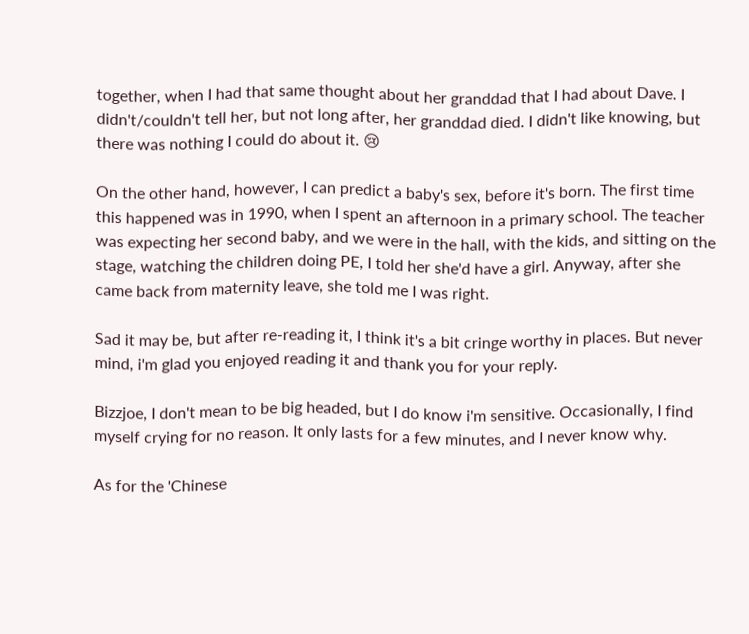together, when I had that same thought about her granddad that I had about Dave. I didn't/couldn't tell her, but not long after, her granddad died. I didn't like knowing, but there was nothing I could do about it. 😢

On the other hand, however, I can predict a baby's sex, before it's born. The first time this happened was in 1990, when I spent an afternoon in a primary school. The teacher was expecting her second baby, and we were in the hall, with the kids, and sitting on the stage, watching the children doing PE, I told her she'd have a girl. Anyway, after she came back from maternity leave, she told me I was right.

Sad it may be, but after re-reading it, I think it's a bit cringe worthy in places. But never mind, i'm glad you enjoyed reading it and thank you for your reply.

Bizzjoe, I don't mean to be big headed, but I do know i'm sensitive. Occasionally, I find myself crying for no reason. It only lasts for a few minutes, and I never know why.

As for the 'Chinese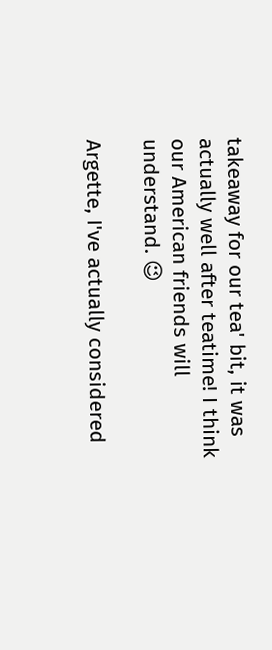takeaway for our tea' bit, it was actually well after teatime! I think our American friends will understand. 😉

Argette, I've actually considered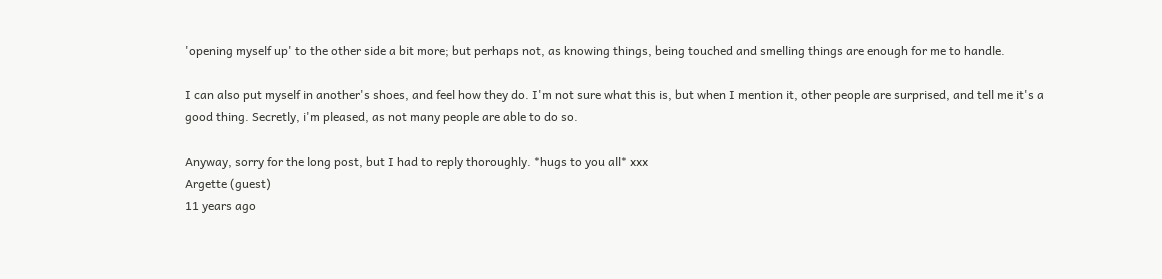'opening myself up' to the other side a bit more; but perhaps not, as knowing things, being touched and smelling things are enough for me to handle.

I can also put myself in another's shoes, and feel how they do. I'm not sure what this is, but when I mention it, other people are surprised, and tell me it's a good thing. Secretly, i'm pleased, as not many people are able to do so.

Anyway, sorry for the long post, but I had to reply thoroughly. *hugs to you all* xxx
Argette (guest)
11 years ago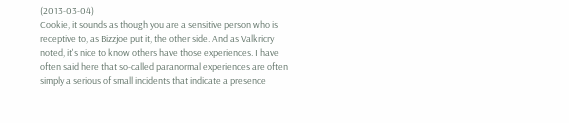(2013-03-04)
Cookie, it sounds as though you are a sensitive person who is receptive to, as Bizzjoe put it, the other side. And as Valkricry noted, it's nice to know others have those experiences. I have often said here that so-called paranormal experiences are often simply a serious of small incidents that indicate a presence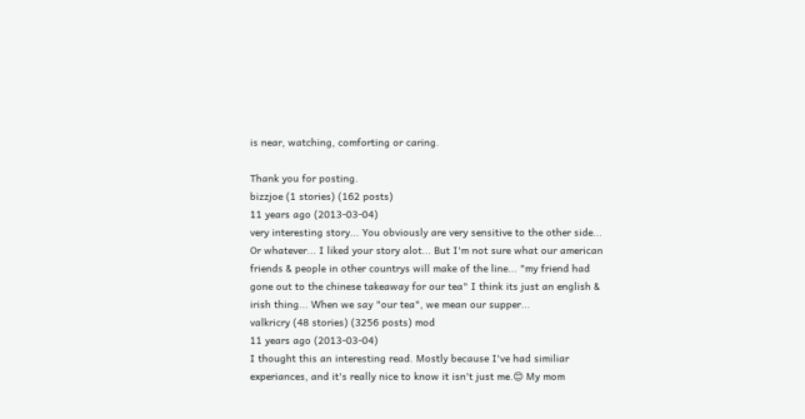is near, watching, comforting or caring.

Thank you for posting.
bizzjoe (1 stories) (162 posts)
11 years ago (2013-03-04)
very interesting story... You obviously are very sensitive to the other side... Or whatever... I liked your story alot... But I'm not sure what our american friends & people in other countrys will make of the line... "my friend had gone out to the chinese takeaway for our tea" I think its just an english & irish thing... When we say "our tea", we mean our supper...
valkricry (48 stories) (3256 posts) mod
11 years ago (2013-03-04)
I thought this an interesting read. Mostly because I've had similiar experiances, and it's really nice to know it isn't just me.😊 My mom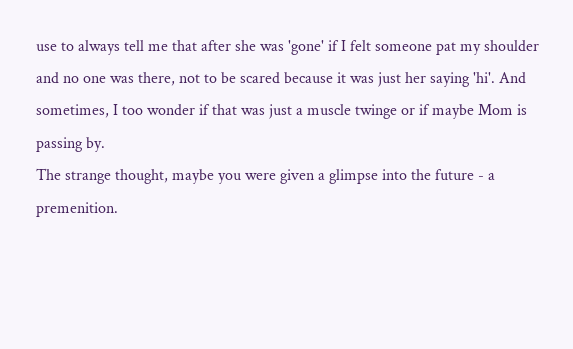use to always tell me that after she was 'gone' if I felt someone pat my shoulder and no one was there, not to be scared because it was just her saying 'hi'. And sometimes, I too wonder if that was just a muscle twinge or if maybe Mom is passing by.
The strange thought, maybe you were given a glimpse into the future - a premenition.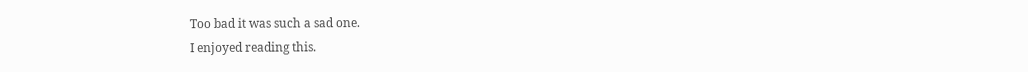Too bad it was such a sad one.
I enjoyed reading this.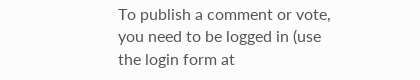To publish a comment or vote, you need to be logged in (use the login form at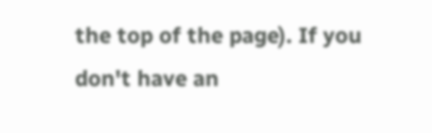the top of the page). If you don't have an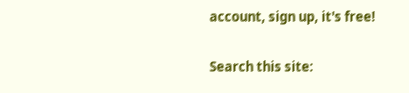account, sign up, it's free!

Search this site: